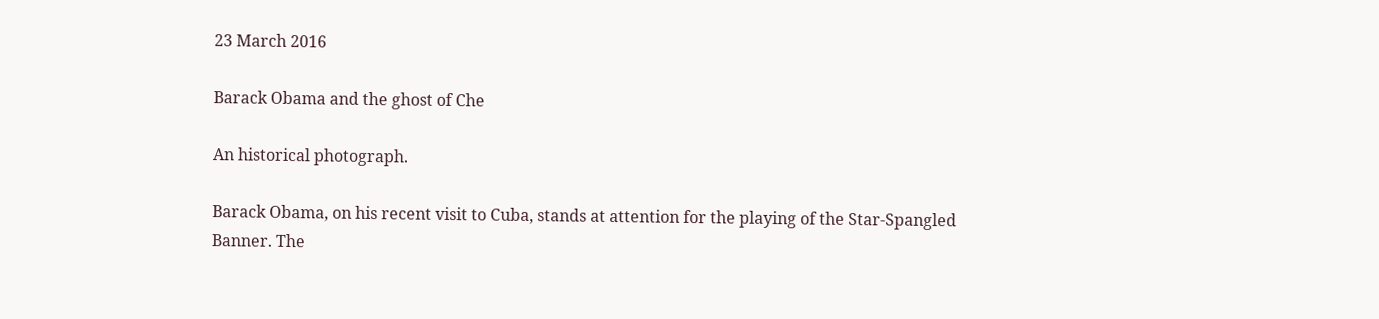23 March 2016

Barack Obama and the ghost of Che

An historical photograph.

Barack Obama, on his recent visit to Cuba, stands at attention for the playing of the Star-Spangled Banner. The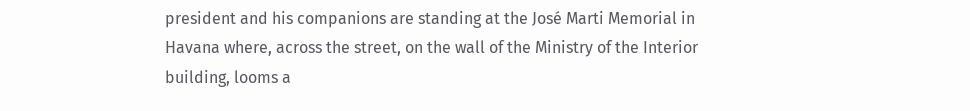president and his companions are standing at the José Marti Memorial in Havana where, across the street, on the wall of the Ministry of the Interior building, looms a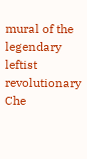mural of the legendary leftist revolutionary Che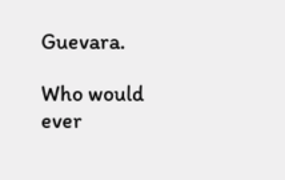Guevara.

Who would ever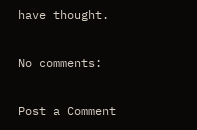have thought.

No comments:

Post a Comment